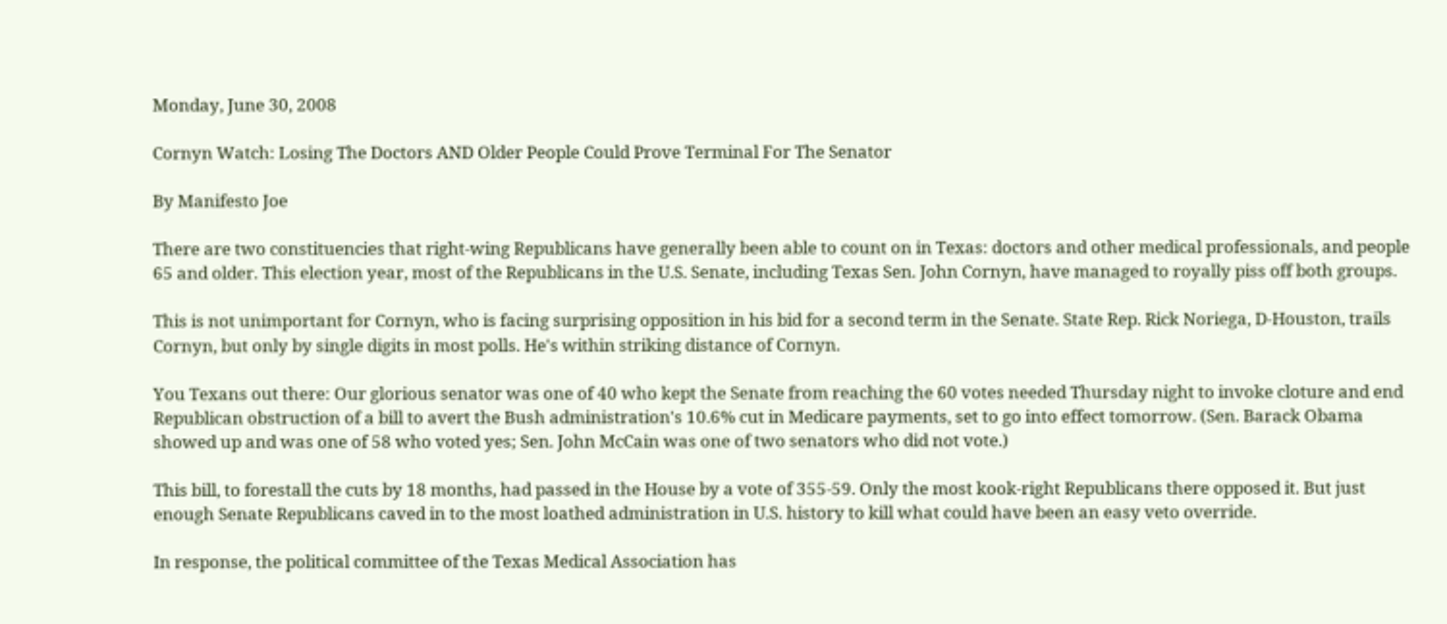Monday, June 30, 2008

Cornyn Watch: Losing The Doctors AND Older People Could Prove Terminal For The Senator

By Manifesto Joe

There are two constituencies that right-wing Republicans have generally been able to count on in Texas: doctors and other medical professionals, and people 65 and older. This election year, most of the Republicans in the U.S. Senate, including Texas Sen. John Cornyn, have managed to royally piss off both groups.

This is not unimportant for Cornyn, who is facing surprising opposition in his bid for a second term in the Senate. State Rep. Rick Noriega, D-Houston, trails Cornyn, but only by single digits in most polls. He's within striking distance of Cornyn.

You Texans out there: Our glorious senator was one of 40 who kept the Senate from reaching the 60 votes needed Thursday night to invoke cloture and end Republican obstruction of a bill to avert the Bush administration's 10.6% cut in Medicare payments, set to go into effect tomorrow. (Sen. Barack Obama showed up and was one of 58 who voted yes; Sen. John McCain was one of two senators who did not vote.)

This bill, to forestall the cuts by 18 months, had passed in the House by a vote of 355-59. Only the most kook-right Republicans there opposed it. But just enough Senate Republicans caved in to the most loathed administration in U.S. history to kill what could have been an easy veto override.

In response, the political committee of the Texas Medical Association has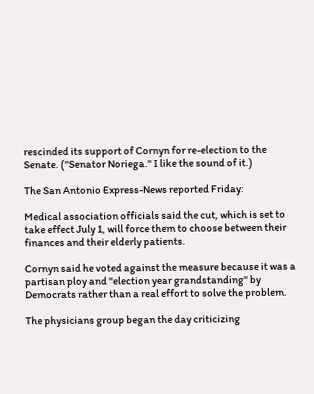rescinded its support of Cornyn for re-election to the Senate. ("Senator Noriega." I like the sound of it.)

The San Antonio Express-News reported Friday:

Medical association officials said the cut, which is set to take effect July 1, will force them to choose between their finances and their elderly patients.

Cornyn said he voted against the measure because it was a partisan ploy and "election year grandstanding" by Democrats rather than a real effort to solve the problem.

The physicians group began the day criticizing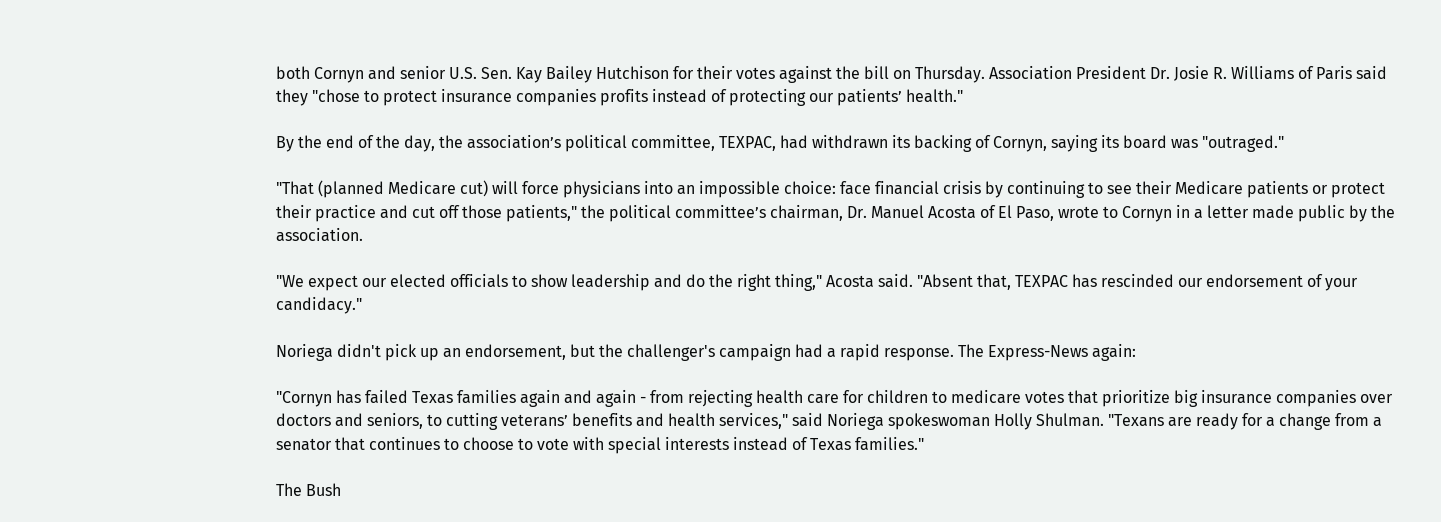both Cornyn and senior U.S. Sen. Kay Bailey Hutchison for their votes against the bill on Thursday. Association President Dr. Josie R. Williams of Paris said they "chose to protect insurance companies profits instead of protecting our patients’ health."

By the end of the day, the association’s political committee, TEXPAC, had withdrawn its backing of Cornyn, saying its board was "outraged."

"That (planned Medicare cut) will force physicians into an impossible choice: face financial crisis by continuing to see their Medicare patients or protect their practice and cut off those patients," the political committee’s chairman, Dr. Manuel Acosta of El Paso, wrote to Cornyn in a letter made public by the association.

"We expect our elected officials to show leadership and do the right thing," Acosta said. "Absent that, TEXPAC has rescinded our endorsement of your candidacy."

Noriega didn't pick up an endorsement, but the challenger's campaign had a rapid response. The Express-News again:

"Cornyn has failed Texas families again and again - from rejecting health care for children to medicare votes that prioritize big insurance companies over doctors and seniors, to cutting veterans’ benefits and health services," said Noriega spokeswoman Holly Shulman. "Texans are ready for a change from a senator that continues to choose to vote with special interests instead of Texas families."

The Bush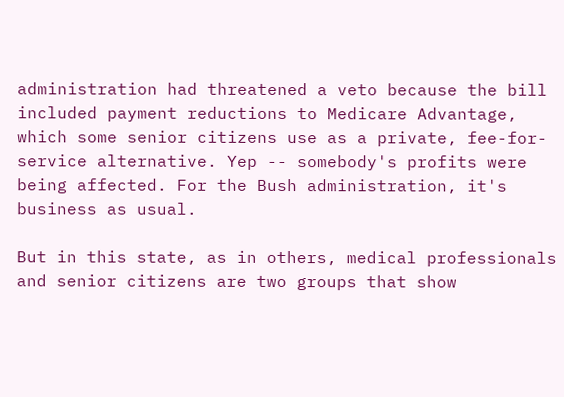administration had threatened a veto because the bill included payment reductions to Medicare Advantage, which some senior citizens use as a private, fee-for-service alternative. Yep -- somebody's profits were being affected. For the Bush administration, it's business as usual.

But in this state, as in others, medical professionals and senior citizens are two groups that show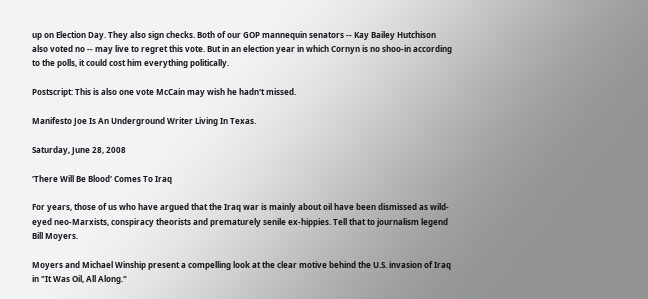up on Election Day. They also sign checks. Both of our GOP mannequin senators -- Kay Bailey Hutchison also voted no -- may live to regret this vote. But in an election year in which Cornyn is no shoo-in according to the polls, it could cost him everything politically.

Postscript: This is also one vote McCain may wish he hadn't missed.

Manifesto Joe Is An Underground Writer Living In Texas.

Saturday, June 28, 2008

'There Will Be Blood' Comes To Iraq

For years, those of us who have argued that the Iraq war is mainly about oil have been dismissed as wild-eyed neo-Marxists, conspiracy theorists and prematurely senile ex-hippies. Tell that to journalism legend Bill Moyers.

Moyers and Michael Winship present a compelling look at the clear motive behind the U.S. invasion of Iraq in "It Was Oil, All Along."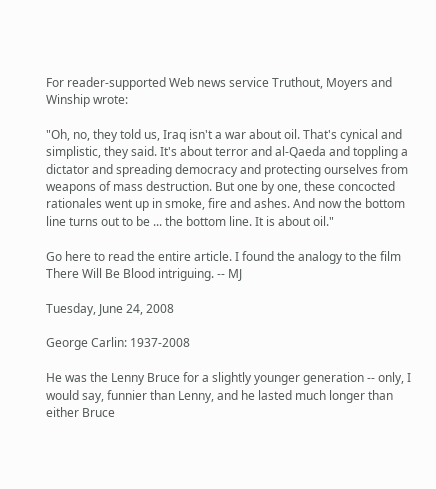For reader-supported Web news service Truthout, Moyers and Winship wrote:

"Oh, no, they told us, Iraq isn't a war about oil. That's cynical and simplistic, they said. It's about terror and al-Qaeda and toppling a dictator and spreading democracy and protecting ourselves from weapons of mass destruction. But one by one, these concocted rationales went up in smoke, fire and ashes. And now the bottom line turns out to be ... the bottom line. It is about oil."

Go here to read the entire article. I found the analogy to the film There Will Be Blood intriguing. -- MJ

Tuesday, June 24, 2008

George Carlin: 1937-2008

He was the Lenny Bruce for a slightly younger generation -- only, I would say, funnier than Lenny, and he lasted much longer than either Bruce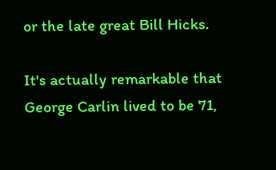or the late great Bill Hicks.

It's actually remarkable that George Carlin lived to be 71,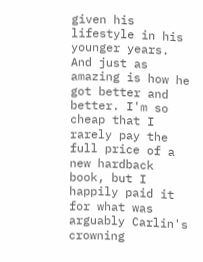given his lifestyle in his younger years. And just as amazing is how he got better and better. I'm so cheap that I rarely pay the full price of a new hardback book, but I happily paid it for what was arguably Carlin's crowning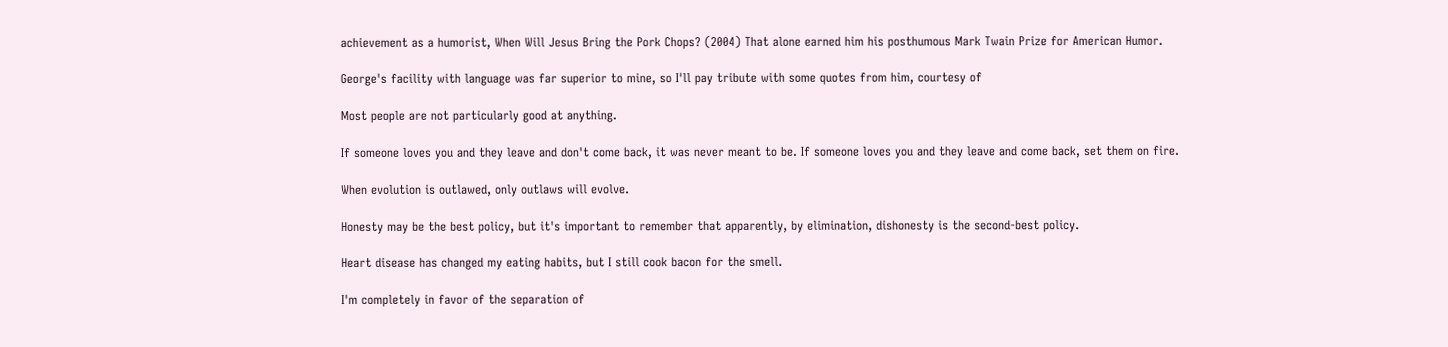achievement as a humorist, When Will Jesus Bring the Pork Chops? (2004) That alone earned him his posthumous Mark Twain Prize for American Humor.

George's facility with language was far superior to mine, so I'll pay tribute with some quotes from him, courtesy of

Most people are not particularly good at anything.

If someone loves you and they leave and don't come back, it was never meant to be. If someone loves you and they leave and come back, set them on fire.

When evolution is outlawed, only outlaws will evolve.

Honesty may be the best policy, but it's important to remember that apparently, by elimination, dishonesty is the second-best policy.

Heart disease has changed my eating habits, but I still cook bacon for the smell.

I'm completely in favor of the separation of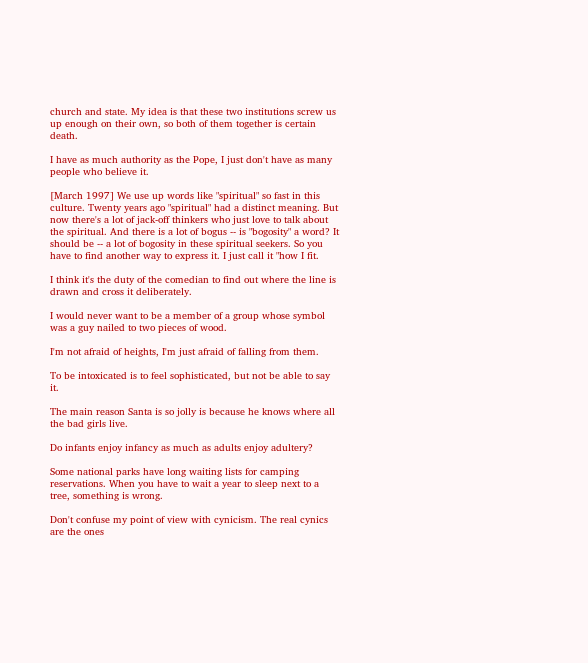church and state. My idea is that these two institutions screw us up enough on their own, so both of them together is certain death.

I have as much authority as the Pope, I just don't have as many people who believe it.

[March 1997] We use up words like "spiritual" so fast in this culture. Twenty years ago "spiritual" had a distinct meaning. But now there's a lot of jack-off thinkers who just love to talk about the spiritual. And there is a lot of bogus -- is "bogosity" a word? It should be -- a lot of bogosity in these spiritual seekers. So you have to find another way to express it. I just call it "how I fit.

I think it's the duty of the comedian to find out where the line is drawn and cross it deliberately.

I would never want to be a member of a group whose symbol was a guy nailed to two pieces of wood.

I'm not afraid of heights, I'm just afraid of falling from them.

To be intoxicated is to feel sophisticated, but not be able to say it.

The main reason Santa is so jolly is because he knows where all the bad girls live.

Do infants enjoy infancy as much as adults enjoy adultery?

Some national parks have long waiting lists for camping reservations. When you have to wait a year to sleep next to a tree, something is wrong.

Don't confuse my point of view with cynicism. The real cynics are the ones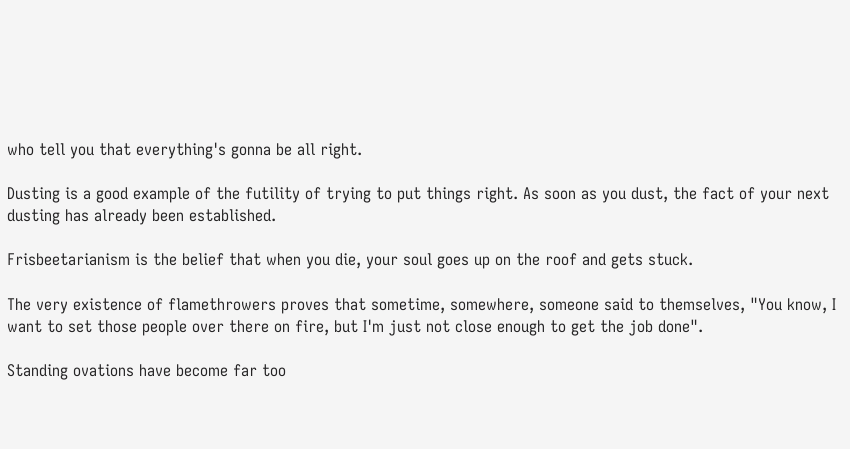who tell you that everything's gonna be all right.

Dusting is a good example of the futility of trying to put things right. As soon as you dust, the fact of your next dusting has already been established.

Frisbeetarianism is the belief that when you die, your soul goes up on the roof and gets stuck.

The very existence of flamethrowers proves that sometime, somewhere, someone said to themselves, "You know, I want to set those people over there on fire, but I'm just not close enough to get the job done".

Standing ovations have become far too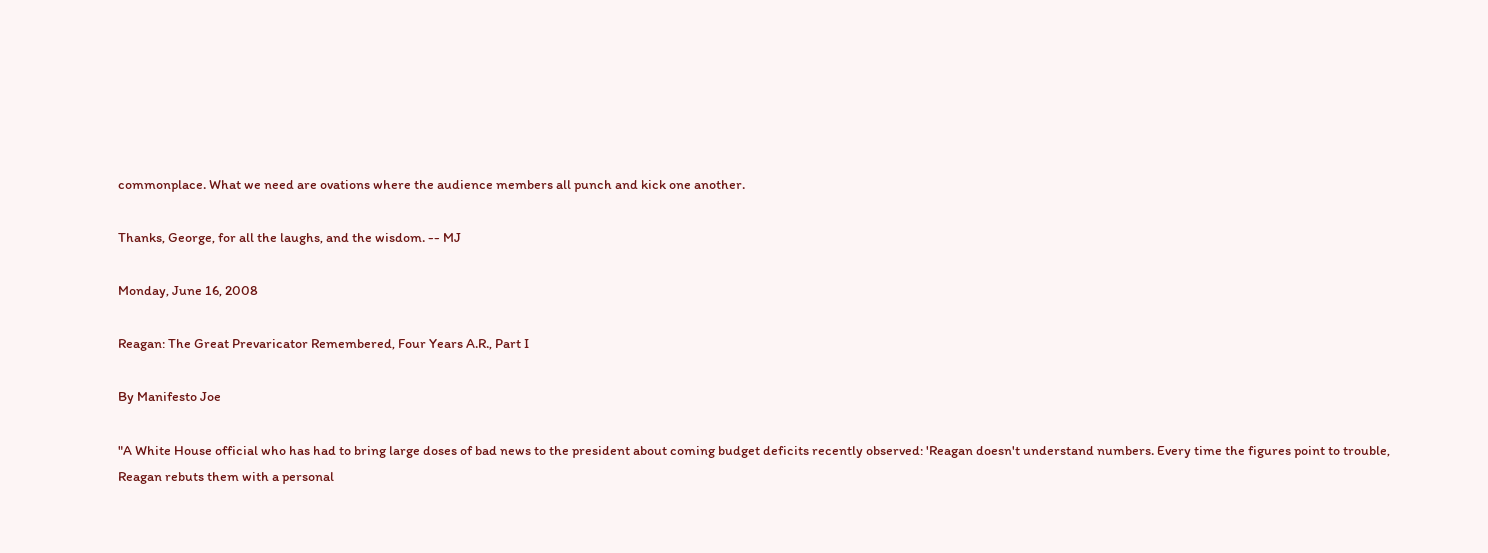commonplace. What we need are ovations where the audience members all punch and kick one another.

Thanks, George, for all the laughs, and the wisdom. -- MJ

Monday, June 16, 2008

Reagan: The Great Prevaricator Remembered, Four Years A.R., Part I

By Manifesto Joe

"A White House official who has had to bring large doses of bad news to the president about coming budget deficits recently observed: 'Reagan doesn't understand numbers. Every time the figures point to trouble, Reagan rebuts them with a personal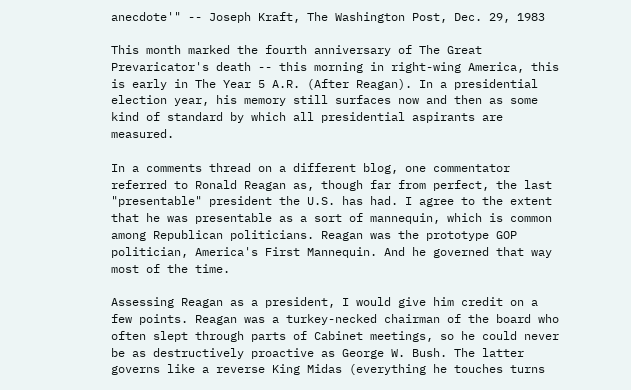anecdote'" -- Joseph Kraft, The Washington Post, Dec. 29, 1983

This month marked the fourth anniversary of The Great Prevaricator's death -- this morning in right-wing America, this is early in The Year 5 A.R. (After Reagan). In a presidential election year, his memory still surfaces now and then as some kind of standard by which all presidential aspirants are measured.

In a comments thread on a different blog, one commentator referred to Ronald Reagan as, though far from perfect, the last "presentable" president the U.S. has had. I agree to the extent that he was presentable as a sort of mannequin, which is common among Republican politicians. Reagan was the prototype GOP politician, America's First Mannequin. And he governed that way most of the time.

Assessing Reagan as a president, I would give him credit on a few points. Reagan was a turkey-necked chairman of the board who often slept through parts of Cabinet meetings, so he could never be as destructively proactive as George W. Bush. The latter governs like a reverse King Midas (everything he touches turns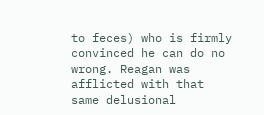to feces) who is firmly convinced he can do no wrong. Reagan was afflicted with that same delusional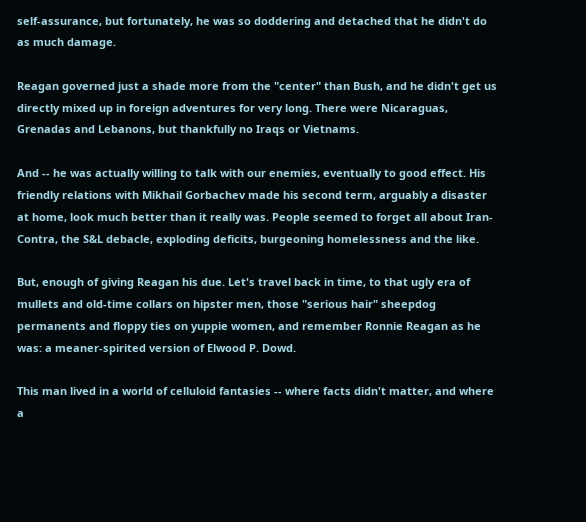self-assurance, but fortunately, he was so doddering and detached that he didn't do as much damage.

Reagan governed just a shade more from the "center" than Bush, and he didn't get us directly mixed up in foreign adventures for very long. There were Nicaraguas, Grenadas and Lebanons, but thankfully no Iraqs or Vietnams.

And -- he was actually willing to talk with our enemies, eventually to good effect. His friendly relations with Mikhail Gorbachev made his second term, arguably a disaster at home, look much better than it really was. People seemed to forget all about Iran-Contra, the S&L debacle, exploding deficits, burgeoning homelessness and the like.

But, enough of giving Reagan his due. Let's travel back in time, to that ugly era of mullets and old-time collars on hipster men, those "serious hair" sheepdog permanents and floppy ties on yuppie women, and remember Ronnie Reagan as he was: a meaner-spirited version of Elwood P. Dowd.

This man lived in a world of celluloid fantasies -- where facts didn't matter, and where a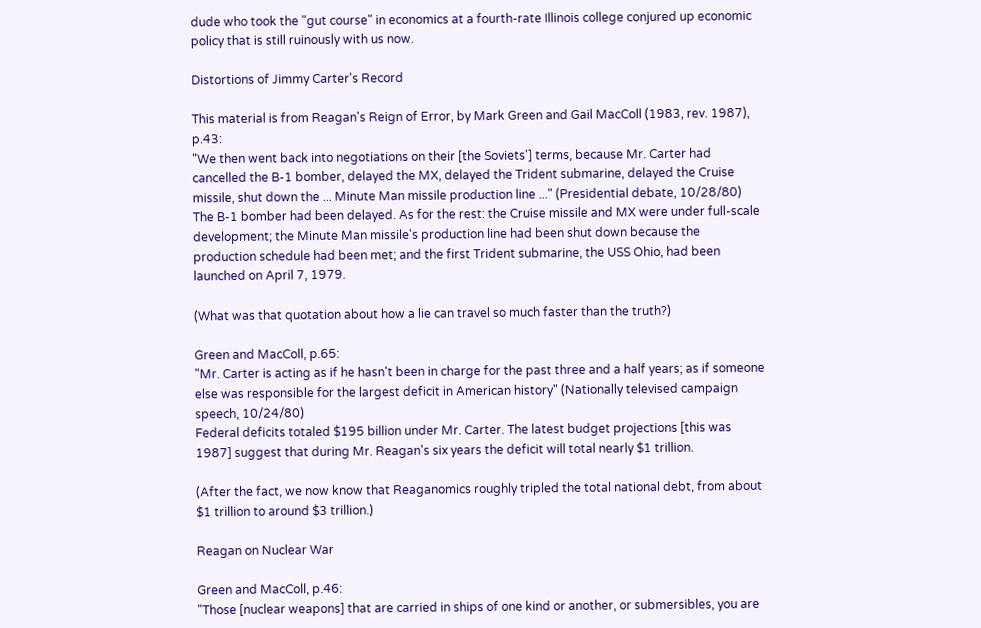dude who took the "gut course" in economics at a fourth-rate Illinois college conjured up economic policy that is still ruinously with us now.

Distortions of Jimmy Carter's Record

This material is from Reagan's Reign of Error, by Mark Green and Gail MacColl (1983, rev. 1987), p.43:
"We then went back into negotiations on their [the Soviets'] terms, because Mr. Carter had cancelled the B-1 bomber, delayed the MX, delayed the Trident submarine, delayed the Cruise missile, shut down the ... Minute Man missile production line ..." (Presidential debate, 10/28/80)
The B-1 bomber had been delayed. As for the rest: the Cruise missile and MX were under full-scale development; the Minute Man missile's production line had been shut down because the production schedule had been met; and the first Trident submarine, the USS Ohio, had been launched on April 7, 1979.

(What was that quotation about how a lie can travel so much faster than the truth?)

Green and MacColl, p.65:
"Mr. Carter is acting as if he hasn't been in charge for the past three and a half years; as if someone else was responsible for the largest deficit in American history" (Nationally televised campaign speech, 10/24/80)
Federal deficits totaled $195 billion under Mr. Carter. The latest budget projections [this was 1987] suggest that during Mr. Reagan's six years the deficit will total nearly $1 trillion.

(After the fact, we now know that Reaganomics roughly tripled the total national debt, from about $1 trillion to around $3 trillion.)

Reagan on Nuclear War

Green and MacColl, p.46:
"Those [nuclear weapons] that are carried in ships of one kind or another, or submersibles, you are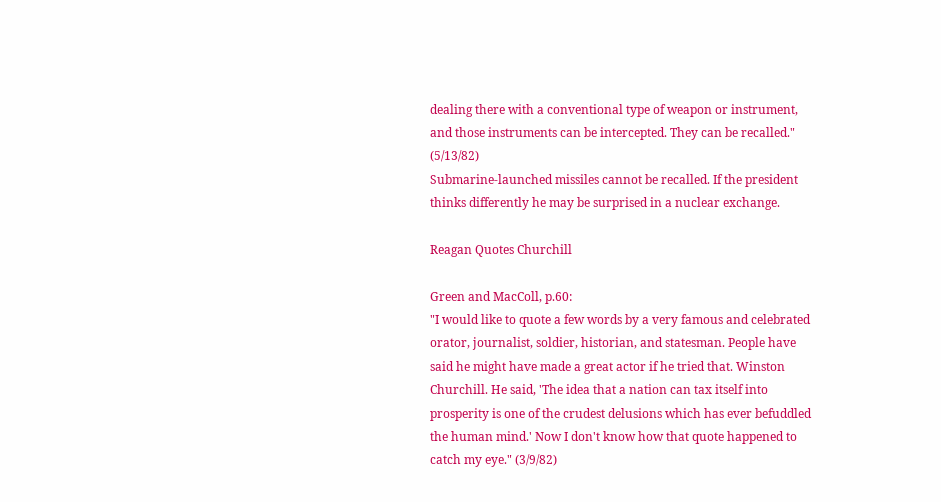dealing there with a conventional type of weapon or instrument, and those instruments can be intercepted. They can be recalled." (5/13/82)
Submarine-launched missiles cannot be recalled. If the president thinks differently he may be surprised in a nuclear exchange.

Reagan Quotes Churchill

Green and MacColl, p.60:
"I would like to quote a few words by a very famous and celebrated orator, journalist, soldier, historian, and statesman. People have said he might have made a great actor if he tried that. Winston Churchill. He said, 'The idea that a nation can tax itself into prosperity is one of the crudest delusions which has ever befuddled the human mind.' Now I don't know how that quote happened to catch my eye." (3/9/82)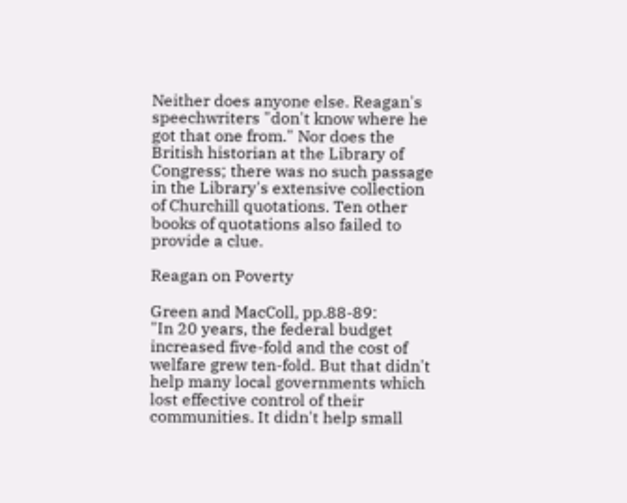Neither does anyone else. Reagan's speechwriters "don't know where he got that one from." Nor does the British historian at the Library of Congress; there was no such passage in the Library's extensive collection of Churchill quotations. Ten other books of quotations also failed to provide a clue.

Reagan on Poverty

Green and MacColl, pp.88-89:
"In 20 years, the federal budget increased five-fold and the cost of welfare grew ten-fold. But that didn't help many local governments which lost effective control of their communities. It didn't help small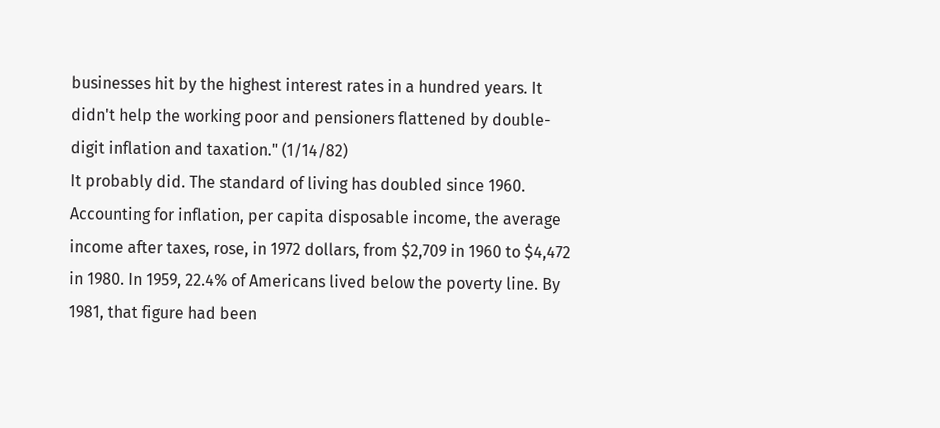businesses hit by the highest interest rates in a hundred years. It didn't help the working poor and pensioners flattened by double-digit inflation and taxation." (1/14/82)
It probably did. The standard of living has doubled since 1960. Accounting for inflation, per capita disposable income, the average income after taxes, rose, in 1972 dollars, from $2,709 in 1960 to $4,472 in 1980. In 1959, 22.4% of Americans lived below the poverty line. By 1981, that figure had been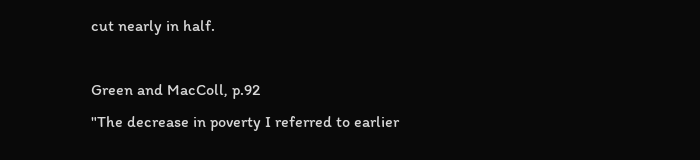cut nearly in half.

Green and MacColl, p.92
"The decrease in poverty I referred to earlier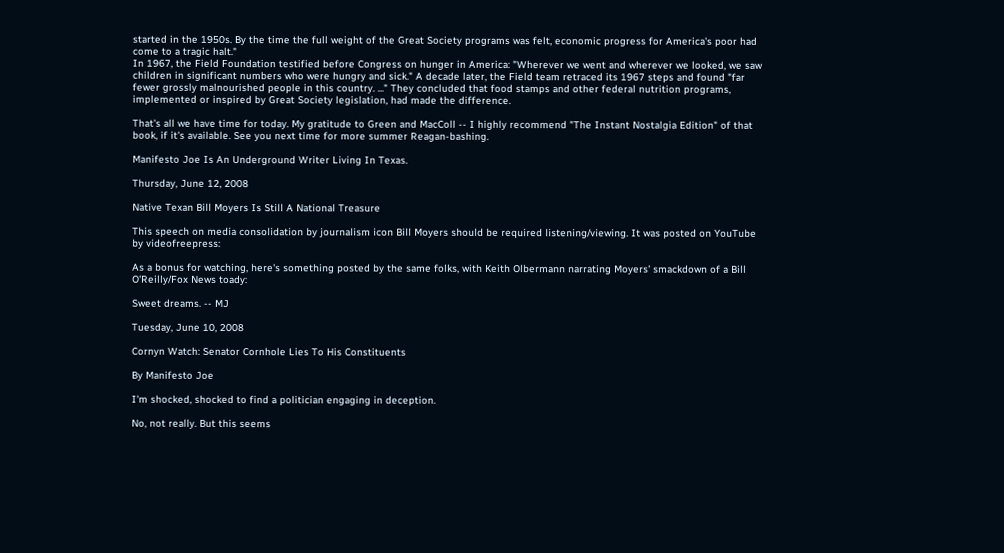started in the 1950s. By the time the full weight of the Great Society programs was felt, economic progress for America's poor had come to a tragic halt."
In 1967, the Field Foundation testified before Congress on hunger in America: "Wherever we went and wherever we looked, we saw children in significant numbers who were hungry and sick." A decade later, the Field team retraced its 1967 steps and found "far fewer grossly malnourished people in this country. ..." They concluded that food stamps and other federal nutrition programs, implemented or inspired by Great Society legislation, had made the difference.

That's all we have time for today. My gratitude to Green and MacColl -- I highly recommend "The Instant Nostalgia Edition" of that book, if it's available. See you next time for more summer Reagan-bashing.

Manifesto Joe Is An Underground Writer Living In Texas.

Thursday, June 12, 2008

Native Texan Bill Moyers Is Still A National Treasure

This speech on media consolidation by journalism icon Bill Moyers should be required listening/viewing. It was posted on YouTube by videofreepress:

As a bonus for watching, here's something posted by the same folks, with Keith Olbermann narrating Moyers' smackdown of a Bill O'Reilly/Fox News toady:

Sweet dreams. -- MJ

Tuesday, June 10, 2008

Cornyn Watch: Senator Cornhole Lies To His Constituents

By Manifesto Joe

I'm shocked, shocked to find a politician engaging in deception.

No, not really. But this seems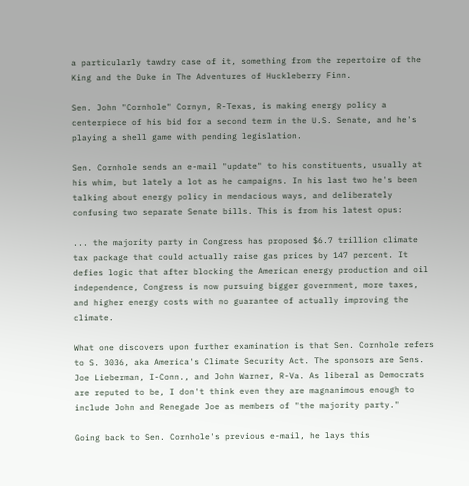a particularly tawdry case of it, something from the repertoire of the King and the Duke in The Adventures of Huckleberry Finn.

Sen. John "Cornhole" Cornyn, R-Texas, is making energy policy a centerpiece of his bid for a second term in the U.S. Senate, and he's playing a shell game with pending legislation.

Sen. Cornhole sends an e-mail "update" to his constituents, usually at his whim, but lately a lot as he campaigns. In his last two he's been talking about energy policy in mendacious ways, and deliberately confusing two separate Senate bills. This is from his latest opus:

... the majority party in Congress has proposed $6.7 trillion climate tax package that could actually raise gas prices by 147 percent. It defies logic that after blocking the American energy production and oil independence, Congress is now pursuing bigger government, more taxes, and higher energy costs with no guarantee of actually improving the climate.

What one discovers upon further examination is that Sen. Cornhole refers to S. 3036, aka America's Climate Security Act. The sponsors are Sens. Joe Lieberman, I-Conn., and John Warner, R-Va. As liberal as Democrats are reputed to be, I don't think even they are magnanimous enough to include John and Renegade Joe as members of "the majority party."

Going back to Sen. Cornhole's previous e-mail, he lays this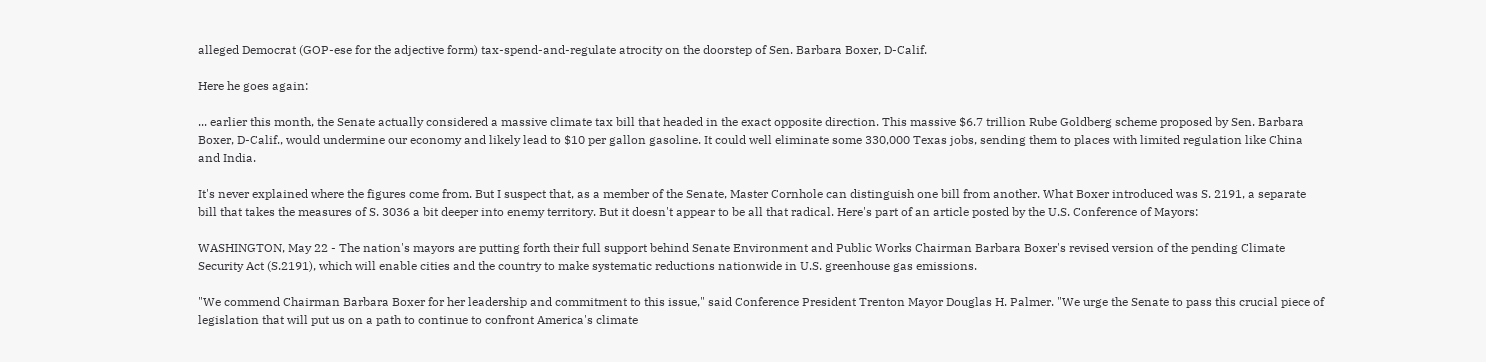alleged Democrat (GOP-ese for the adjective form) tax-spend-and-regulate atrocity on the doorstep of Sen. Barbara Boxer, D-Calif.

Here he goes again:

... earlier this month, the Senate actually considered a massive climate tax bill that headed in the exact opposite direction. This massive $6.7 trillion Rube Goldberg scheme proposed by Sen. Barbara Boxer, D-Calif., would undermine our economy and likely lead to $10 per gallon gasoline. It could well eliminate some 330,000 Texas jobs, sending them to places with limited regulation like China and India.

It's never explained where the figures come from. But I suspect that, as a member of the Senate, Master Cornhole can distinguish one bill from another. What Boxer introduced was S. 2191, a separate bill that takes the measures of S. 3036 a bit deeper into enemy territory. But it doesn't appear to be all that radical. Here's part of an article posted by the U.S. Conference of Mayors:

WASHINGTON, May 22 - The nation's mayors are putting forth their full support behind Senate Environment and Public Works Chairman Barbara Boxer's revised version of the pending Climate Security Act (S.2191), which will enable cities and the country to make systematic reductions nationwide in U.S. greenhouse gas emissions.

"We commend Chairman Barbara Boxer for her leadership and commitment to this issue," said Conference President Trenton Mayor Douglas H. Palmer. "We urge the Senate to pass this crucial piece of legislation that will put us on a path to continue to confront America's climate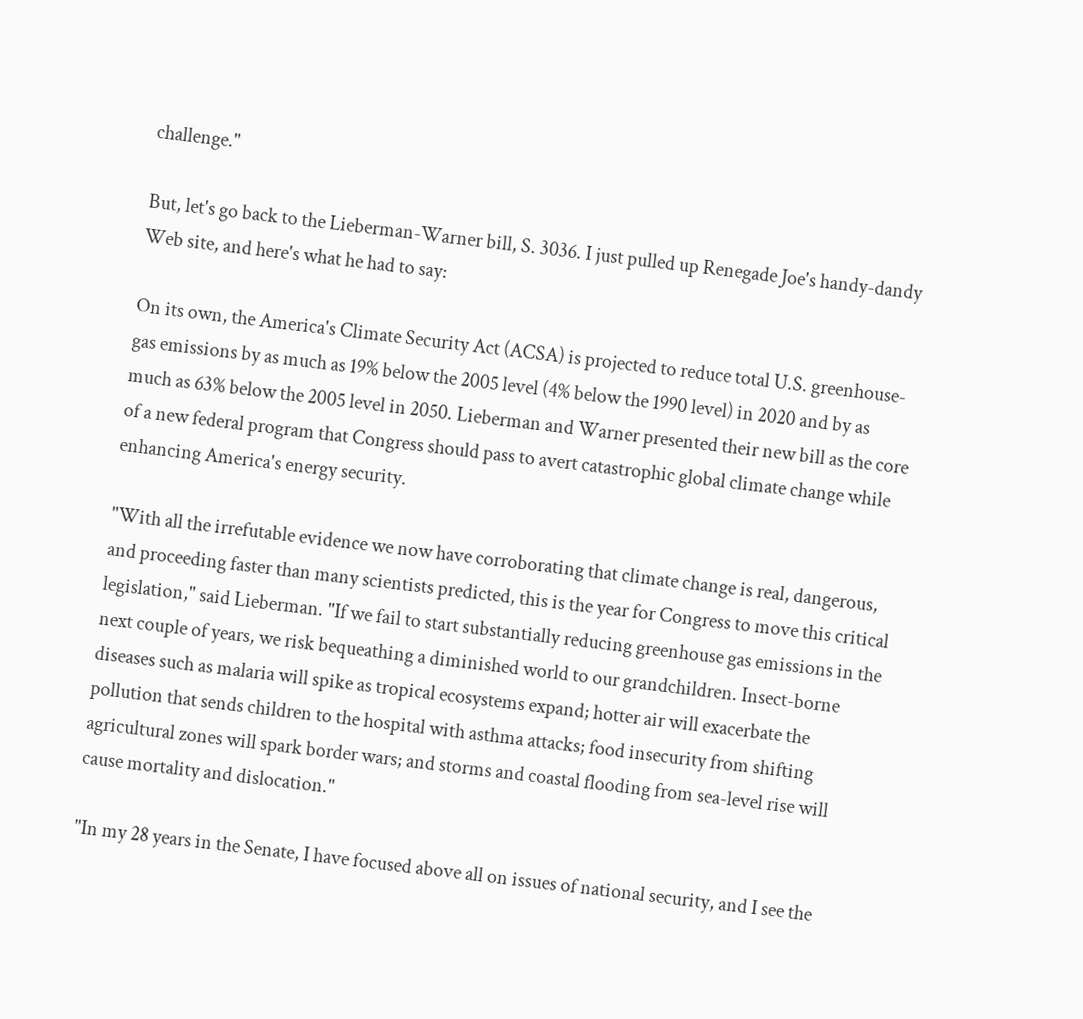challenge."

But, let's go back to the Lieberman-Warner bill, S. 3036. I just pulled up Renegade Joe's handy-dandy Web site, and here's what he had to say:

On its own, the America's Climate Security Act (ACSA) is projected to reduce total U.S. greenhouse-gas emissions by as much as 19% below the 2005 level (4% below the 1990 level) in 2020 and by as much as 63% below the 2005 level in 2050. Lieberman and Warner presented their new bill as the core of a new federal program that Congress should pass to avert catastrophic global climate change while enhancing America's energy security.

"With all the irrefutable evidence we now have corroborating that climate change is real, dangerous, and proceeding faster than many scientists predicted, this is the year for Congress to move this critical legislation," said Lieberman. "If we fail to start substantially reducing greenhouse gas emissions in the next couple of years, we risk bequeathing a diminished world to our grandchildren. Insect-borne diseases such as malaria will spike as tropical ecosystems expand; hotter air will exacerbate the pollution that sends children to the hospital with asthma attacks; food insecurity from shifting agricultural zones will spark border wars; and storms and coastal flooding from sea-level rise will cause mortality and dislocation."

"In my 28 years in the Senate, I have focused above all on issues of national security, and I see the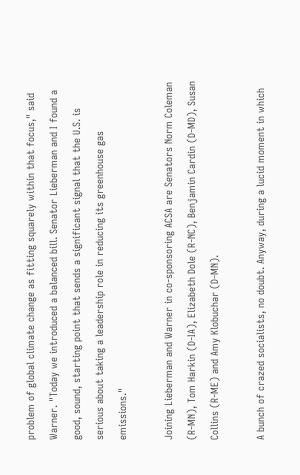problem of global climate change as fitting squarely within that focus," said Warner. "Today we introduced a balanced bill. Senator Lieberman and I found a good, sound, starting point that sends a significant signal that the U.S. is serious about taking a leadership role in reducing its greenhouse gas emissions."

Joining Lieberman and Warner in co-sponsoring ACSA are Senators Norm Coleman (R-MN), Tom Harkin (D-IA), Elizabeth Dole (R-NC), Benjamin Cardin (D-MD), Susan Collins (R-ME) and Amy Klobuchar (D-MN).

A bunch of crazed socialists, no doubt. Anyway, during a lucid moment in which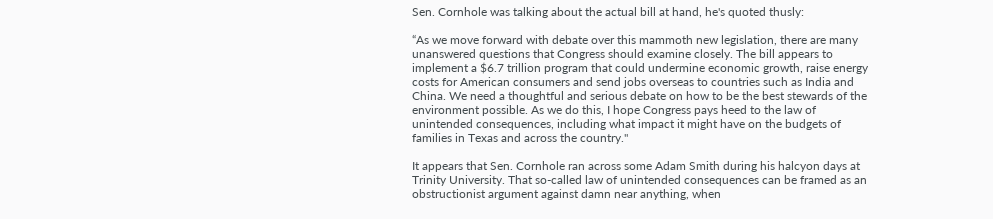Sen. Cornhole was talking about the actual bill at hand, he's quoted thusly:

“As we move forward with debate over this mammoth new legislation, there are many unanswered questions that Congress should examine closely. The bill appears to implement a $6.7 trillion program that could undermine economic growth, raise energy costs for American consumers and send jobs overseas to countries such as India and China. We need a thoughtful and serious debate on how to be the best stewards of the environment possible. As we do this, I hope Congress pays heed to the law of unintended consequences, including what impact it might have on the budgets of families in Texas and across the country."

It appears that Sen. Cornhole ran across some Adam Smith during his halcyon days at Trinity University. That so-called law of unintended consequences can be framed as an obstructionist argument against damn near anything, when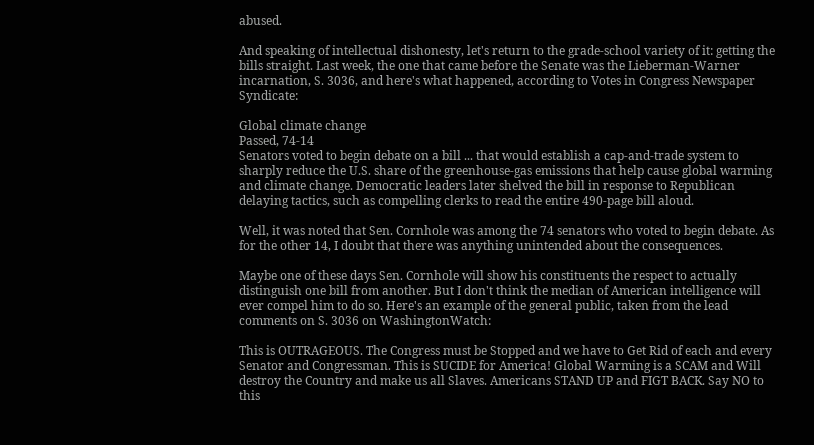abused.

And speaking of intellectual dishonesty, let's return to the grade-school variety of it: getting the bills straight. Last week, the one that came before the Senate was the Lieberman-Warner incarnation, S. 3036, and here's what happened, according to Votes in Congress Newspaper Syndicate:

Global climate change
Passed, 74-14
Senators voted to begin debate on a bill ... that would establish a cap-and-trade system to sharply reduce the U.S. share of the greenhouse-gas emissions that help cause global warming and climate change. Democratic leaders later shelved the bill in response to Republican delaying tactics, such as compelling clerks to read the entire 490-page bill aloud.

Well, it was noted that Sen. Cornhole was among the 74 senators who voted to begin debate. As for the other 14, I doubt that there was anything unintended about the consequences.

Maybe one of these days Sen. Cornhole will show his constituents the respect to actually distinguish one bill from another. But I don't think the median of American intelligence will ever compel him to do so. Here's an example of the general public, taken from the lead comments on S. 3036 on WashingtonWatch:

This is OUTRAGEOUS. The Congress must be Stopped and we have to Get Rid of each and every Senator and Congressman. This is SUCIDE for America! Global Warming is a SCAM and Will destroy the Country and make us all Slaves. Americans STAND UP and FIGT BACK. Say NO to this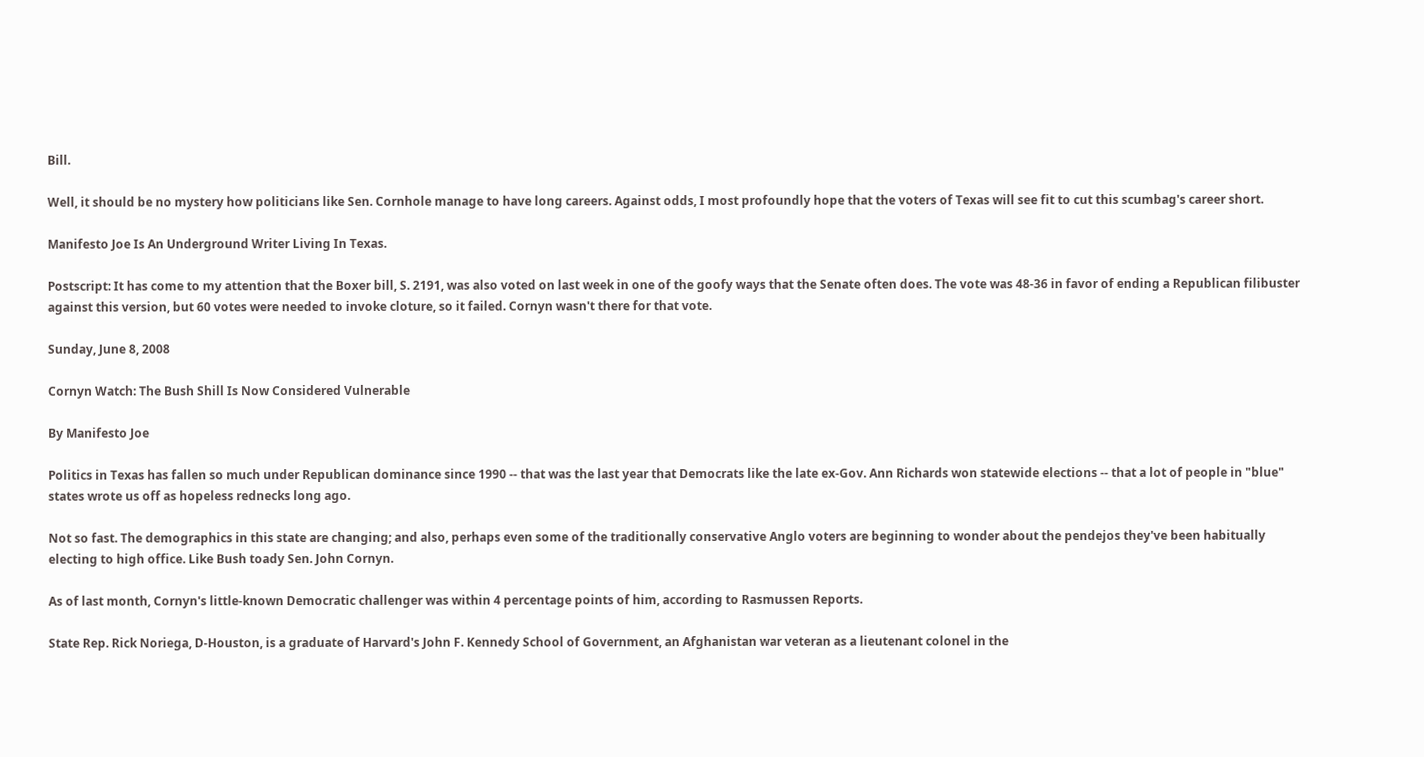Bill.

Well, it should be no mystery how politicians like Sen. Cornhole manage to have long careers. Against odds, I most profoundly hope that the voters of Texas will see fit to cut this scumbag's career short.

Manifesto Joe Is An Underground Writer Living In Texas.

Postscript: It has come to my attention that the Boxer bill, S. 2191, was also voted on last week in one of the goofy ways that the Senate often does. The vote was 48-36 in favor of ending a Republican filibuster against this version, but 60 votes were needed to invoke cloture, so it failed. Cornyn wasn't there for that vote.

Sunday, June 8, 2008

Cornyn Watch: The Bush Shill Is Now Considered Vulnerable

By Manifesto Joe

Politics in Texas has fallen so much under Republican dominance since 1990 -- that was the last year that Democrats like the late ex-Gov. Ann Richards won statewide elections -- that a lot of people in "blue" states wrote us off as hopeless rednecks long ago.

Not so fast. The demographics in this state are changing; and also, perhaps even some of the traditionally conservative Anglo voters are beginning to wonder about the pendejos they've been habitually electing to high office. Like Bush toady Sen. John Cornyn.

As of last month, Cornyn's little-known Democratic challenger was within 4 percentage points of him, according to Rasmussen Reports.

State Rep. Rick Noriega, D-Houston, is a graduate of Harvard's John F. Kennedy School of Government, an Afghanistan war veteran as a lieutenant colonel in the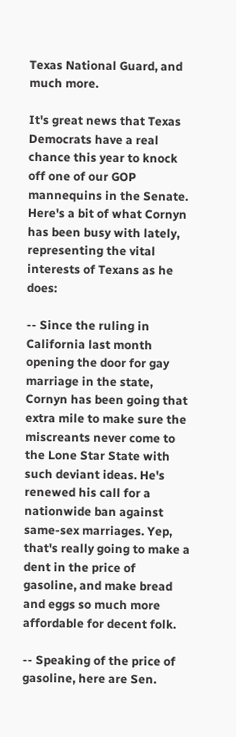Texas National Guard, and much more.

It's great news that Texas Democrats have a real chance this year to knock off one of our GOP mannequins in the Senate. Here's a bit of what Cornyn has been busy with lately, representing the vital interests of Texans as he does:

-- Since the ruling in California last month opening the door for gay marriage in the state, Cornyn has been going that extra mile to make sure the miscreants never come to the Lone Star State with such deviant ideas. He's renewed his call for a nationwide ban against same-sex marriages. Yep, that's really going to make a dent in the price of gasoline, and make bread and eggs so much more affordable for decent folk.

-- Speaking of the price of gasoline, here are Sen.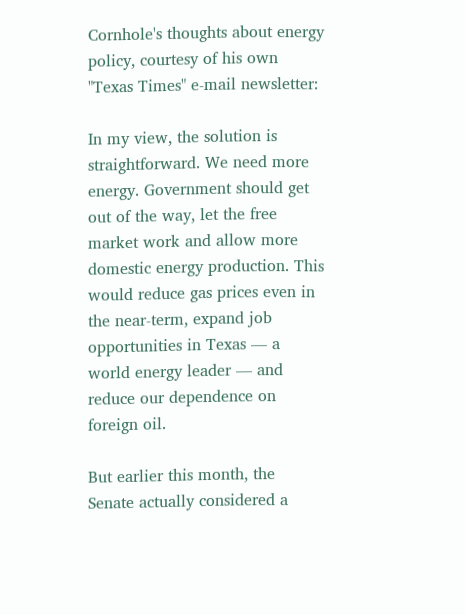Cornhole's thoughts about energy policy, courtesy of his own "Texas Times" e-mail newsletter:

In my view, the solution is straightforward. We need more energy. Government should get out of the way, let the free market work and allow more domestic energy production. This would reduce gas prices even in the near-term, expand job opportunities in Texas — a world energy leader — and reduce our dependence on foreign oil.

But earlier this month, the Senate actually considered a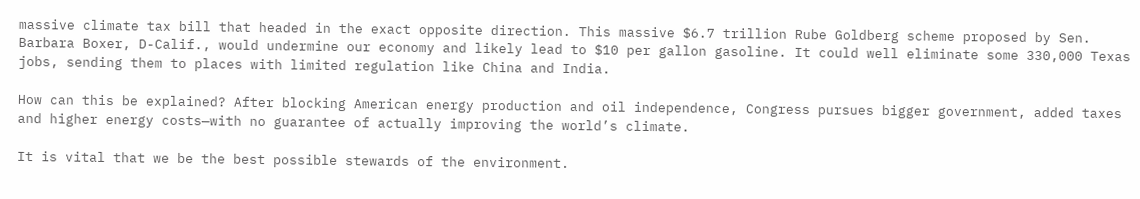massive climate tax bill that headed in the exact opposite direction. This massive $6.7 trillion Rube Goldberg scheme proposed by Sen. Barbara Boxer, D-Calif., would undermine our economy and likely lead to $10 per gallon gasoline. It could well eliminate some 330,000 Texas jobs, sending them to places with limited regulation like China and India.

How can this be explained? After blocking American energy production and oil independence, Congress pursues bigger government, added taxes and higher energy costs—with no guarantee of actually improving the world’s climate.

It is vital that we be the best possible stewards of the environment.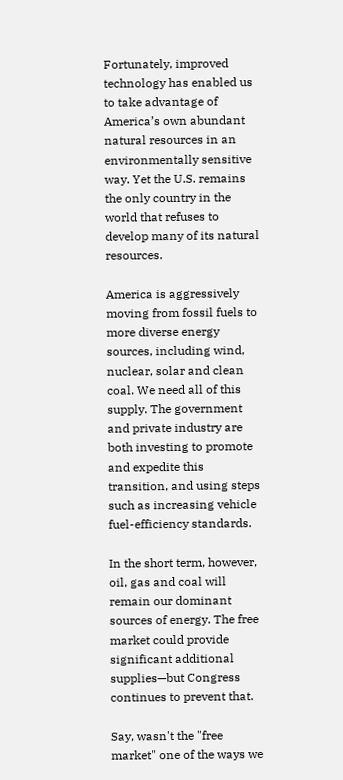Fortunately, improved technology has enabled us to take advantage of America’s own abundant natural resources in an environmentally sensitive way. Yet the U.S. remains the only country in the world that refuses to develop many of its natural resources.

America is aggressively moving from fossil fuels to more diverse energy sources, including wind, nuclear, solar and clean coal. We need all of this supply. The government and private industry are both investing to promote and expedite this transition, and using steps such as increasing vehicle fuel-efficiency standards.

In the short term, however, oil, gas and coal will remain our dominant sources of energy. The free market could provide significant additional supplies—but Congress continues to prevent that.

Say, wasn't the "free market" one of the ways we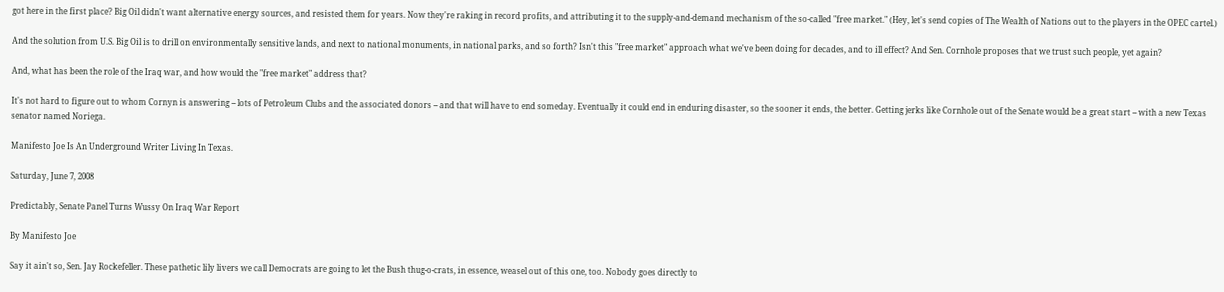got here in the first place? Big Oil didn't want alternative energy sources, and resisted them for years. Now they're raking in record profits, and attributing it to the supply-and-demand mechanism of the so-called "free market." (Hey, let's send copies of The Wealth of Nations out to the players in the OPEC cartel.)

And the solution from U.S. Big Oil is to drill on environmentally sensitive lands, and next to national monuments, in national parks, and so forth? Isn't this "free market" approach what we've been doing for decades, and to ill effect? And Sen. Cornhole proposes that we trust such people, yet again?

And, what has been the role of the Iraq war, and how would the "free market" address that?

It's not hard to figure out to whom Cornyn is answering -- lots of Petroleum Clubs and the associated donors -- and that will have to end someday. Eventually it could end in enduring disaster, so the sooner it ends, the better. Getting jerks like Cornhole out of the Senate would be a great start -- with a new Texas senator named Noriega.

Manifesto Joe Is An Underground Writer Living In Texas.

Saturday, June 7, 2008

Predictably, Senate Panel Turns Wussy On Iraq War Report

By Manifesto Joe

Say it ain't so, Sen. Jay Rockefeller. These pathetic lily livers we call Democrats are going to let the Bush thug-o-crats, in essence, weasel out of this one, too. Nobody goes directly to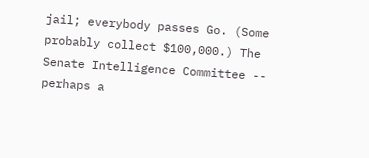jail; everybody passes Go. (Some probably collect $100,000.) The Senate Intelligence Committee -- perhaps a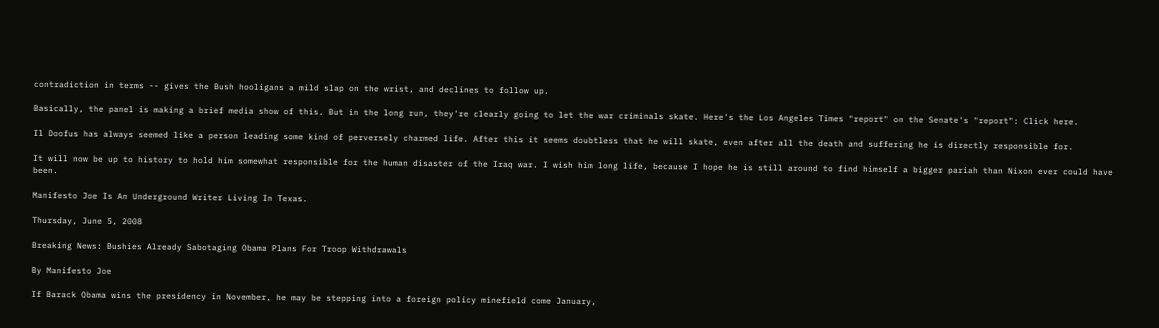contradiction in terms -- gives the Bush hooligans a mild slap on the wrist, and declines to follow up.

Basically, the panel is making a brief media show of this. But in the long run, they're clearly going to let the war criminals skate. Here's the Los Angeles Times "report" on the Senate's "report": Click here.

Il Doofus has always seemed like a person leading some kind of perversely charmed life. After this it seems doubtless that he will skate, even after all the death and suffering he is directly responsible for.

It will now be up to history to hold him somewhat responsible for the human disaster of the Iraq war. I wish him long life, because I hope he is still around to find himself a bigger pariah than Nixon ever could have been.

Manifesto Joe Is An Underground Writer Living In Texas.

Thursday, June 5, 2008

Breaking News: Bushies Already Sabotaging Obama Plans For Troop Withdrawals

By Manifesto Joe

If Barack Obama wins the presidency in November, he may be stepping into a foreign policy minefield come January,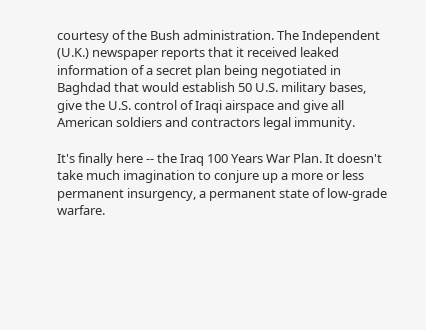courtesy of the Bush administration. The Independent (U.K.) newspaper reports that it received leaked information of a secret plan being negotiated in Baghdad that would establish 50 U.S. military bases, give the U.S. control of Iraqi airspace and give all American soldiers and contractors legal immunity.

It's finally here -- the Iraq 100 Years War Plan. It doesn't take much imagination to conjure up a more or less permanent insurgency, a permanent state of low-grade warfare.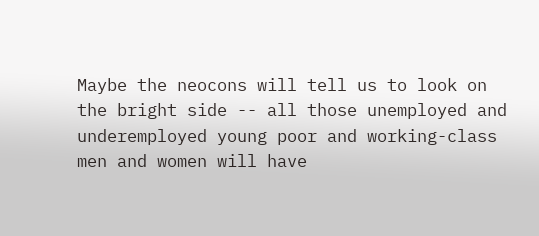Maybe the neocons will tell us to look on the bright side -- all those unemployed and underemployed young poor and working-class men and women will have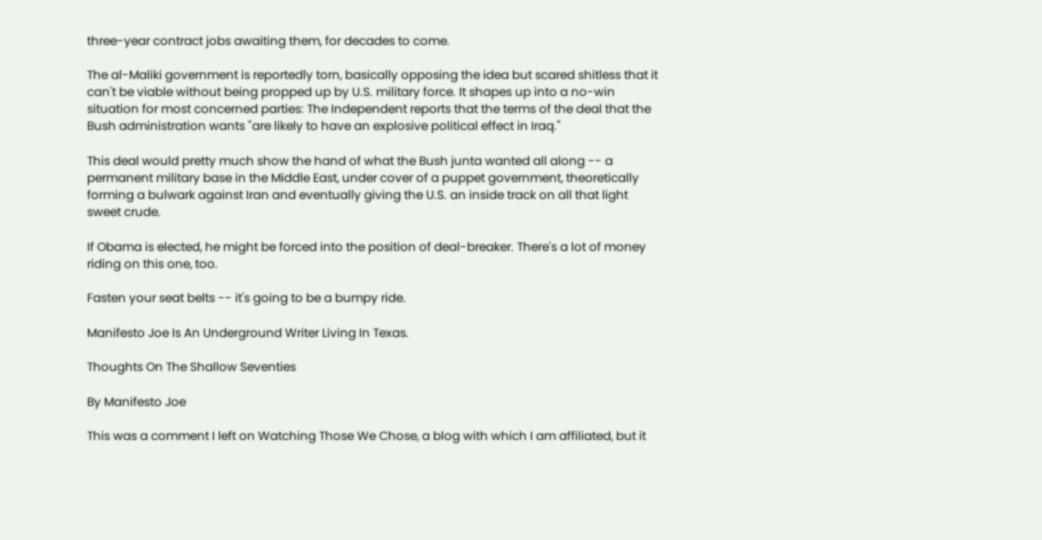three-year contract jobs awaiting them, for decades to come.

The al-Maliki government is reportedly torn, basically opposing the idea but scared shitless that it can't be viable without being propped up by U.S. military force. It shapes up into a no-win situation for most concerned parties: The Independent reports that the terms of the deal that the Bush administration wants "are likely to have an explosive political effect in Iraq."

This deal would pretty much show the hand of what the Bush junta wanted all along -- a permanent military base in the Middle East, under cover of a puppet government, theoretically forming a bulwark against Iran and eventually giving the U.S. an inside track on all that light sweet crude.

If Obama is elected, he might be forced into the position of deal-breaker. There's a lot of money riding on this one, too.

Fasten your seat belts -- it's going to be a bumpy ride.

Manifesto Joe Is An Underground Writer Living In Texas.

Thoughts On The Shallow Seventies

By Manifesto Joe

This was a comment I left on Watching Those We Chose, a blog with which I am affiliated, but it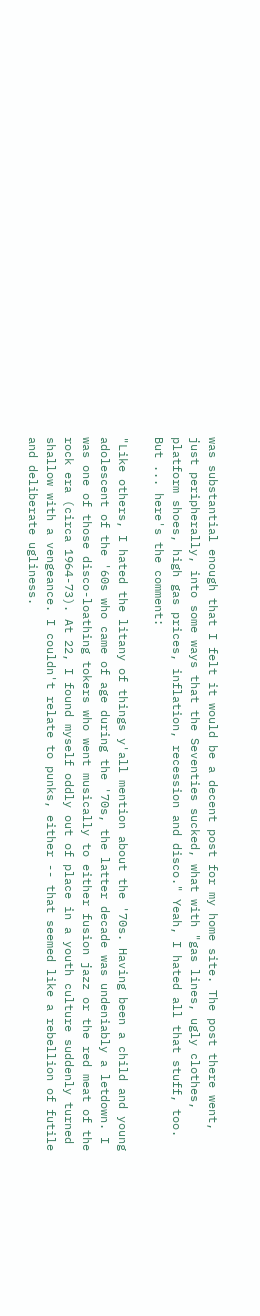was substantial enough that I felt it would be a decent post for my home site. The post there went, just peripherally, into some ways that the Seventies sucked, what with "gas lines, ugly clothes, platform shoes, high gas prices, inflation, recession and disco." Yeah, I hated all that stuff, too. But ... here's the comment:

"Like others, I hated the litany of things y'all mention about the '70s. Having been a child and young adolescent of the '60s who came of age during the '70s, the latter decade was undeniably a letdown. I was one of those disco-loathing tokers who went musically to either fusion jazz or the red meat of the rock era (circa 1964-73). At 22, I found myself oddly out of place in a youth culture suddenly turned shallow with a vengeance. I couldn't relate to punks, either -- that seemed like a rebellion of futile and deliberate ugliness.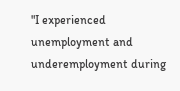"I experienced unemployment and underemployment during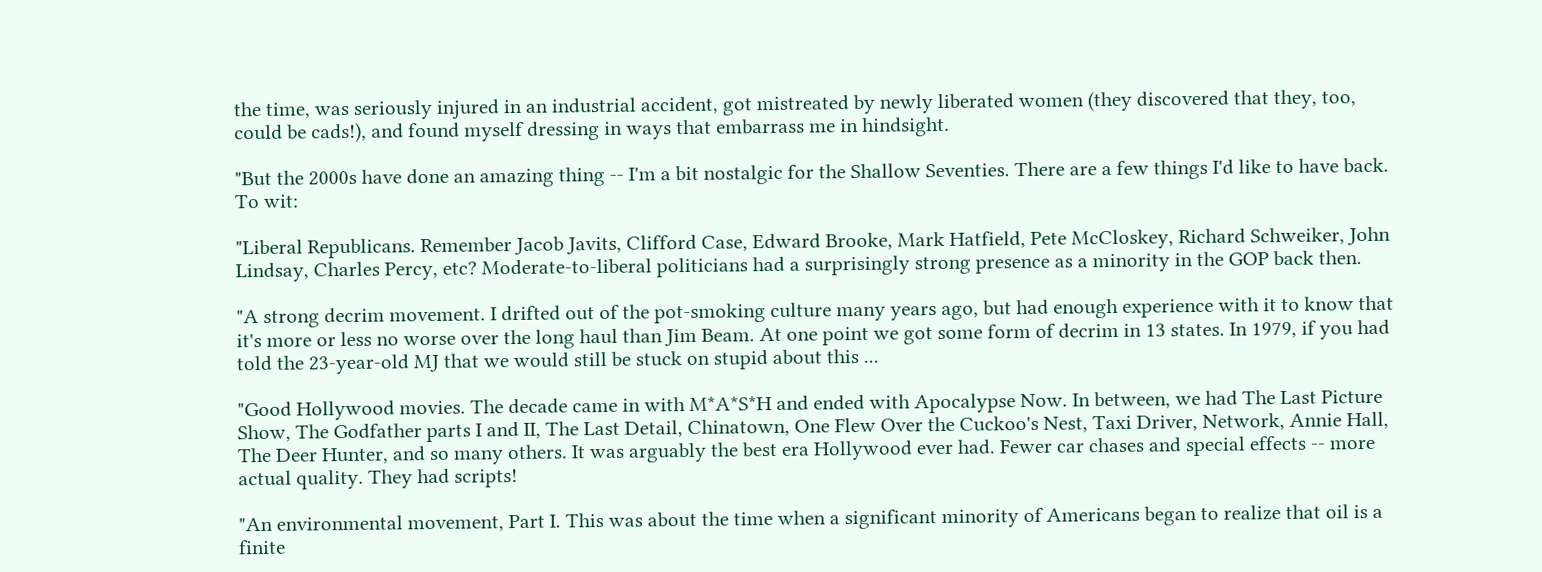the time, was seriously injured in an industrial accident, got mistreated by newly liberated women (they discovered that they, too, could be cads!), and found myself dressing in ways that embarrass me in hindsight.

"But the 2000s have done an amazing thing -- I'm a bit nostalgic for the Shallow Seventies. There are a few things I'd like to have back. To wit:

"Liberal Republicans. Remember Jacob Javits, Clifford Case, Edward Brooke, Mark Hatfield, Pete McCloskey, Richard Schweiker, John Lindsay, Charles Percy, etc? Moderate-to-liberal politicians had a surprisingly strong presence as a minority in the GOP back then.

"A strong decrim movement. I drifted out of the pot-smoking culture many years ago, but had enough experience with it to know that it's more or less no worse over the long haul than Jim Beam. At one point we got some form of decrim in 13 states. In 1979, if you had told the 23-year-old MJ that we would still be stuck on stupid about this ...

"Good Hollywood movies. The decade came in with M*A*S*H and ended with Apocalypse Now. In between, we had The Last Picture Show, The Godfather parts I and II, The Last Detail, Chinatown, One Flew Over the Cuckoo's Nest, Taxi Driver, Network, Annie Hall, The Deer Hunter, and so many others. It was arguably the best era Hollywood ever had. Fewer car chases and special effects -- more actual quality. They had scripts!

"An environmental movement, Part I. This was about the time when a significant minority of Americans began to realize that oil is a finite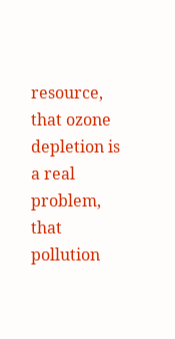resource, that ozone depletion is a real problem, that pollution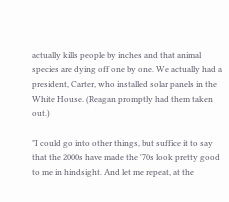actually kills people by inches and that animal species are dying off one by one. We actually had a president, Carter, who installed solar panels in the White House. (Reagan promptly had them taken out.)

"I could go into other things, but suffice it to say that the 2000s have made the '70s look pretty good to me in hindsight. And let me repeat, at the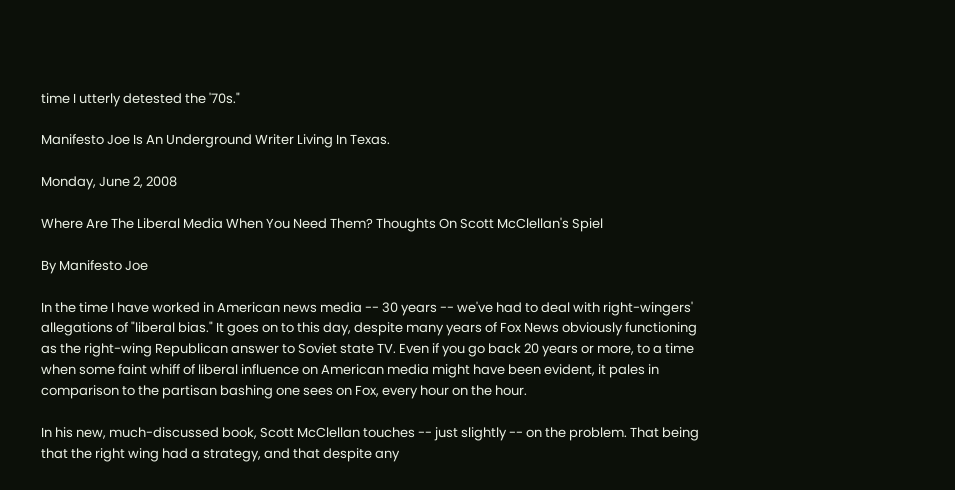time I utterly detested the '70s."

Manifesto Joe Is An Underground Writer Living In Texas.

Monday, June 2, 2008

Where Are The Liberal Media When You Need Them? Thoughts On Scott McClellan's Spiel

By Manifesto Joe

In the time I have worked in American news media -- 30 years -- we've had to deal with right-wingers' allegations of "liberal bias." It goes on to this day, despite many years of Fox News obviously functioning as the right-wing Republican answer to Soviet state TV. Even if you go back 20 years or more, to a time when some faint whiff of liberal influence on American media might have been evident, it pales in comparison to the partisan bashing one sees on Fox, every hour on the hour.

In his new, much-discussed book, Scott McClellan touches -- just slightly -- on the problem. That being that the right wing had a strategy, and that despite any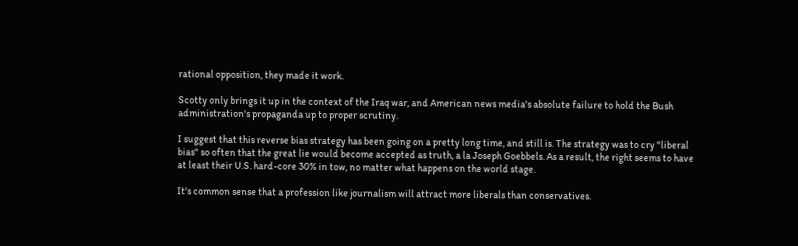rational opposition, they made it work.

Scotty only brings it up in the context of the Iraq war, and American news media's absolute failure to hold the Bush administration's propaganda up to proper scrutiny.

I suggest that this reverse bias strategy has been going on a pretty long time, and still is. The strategy was to cry "liberal bias" so often that the great lie would become accepted as truth, a la Joseph Goebbels. As a result, the right seems to have at least their U.S. hard-core 30% in tow, no matter what happens on the world stage.

It's common sense that a profession like journalism will attract more liberals than conservatives.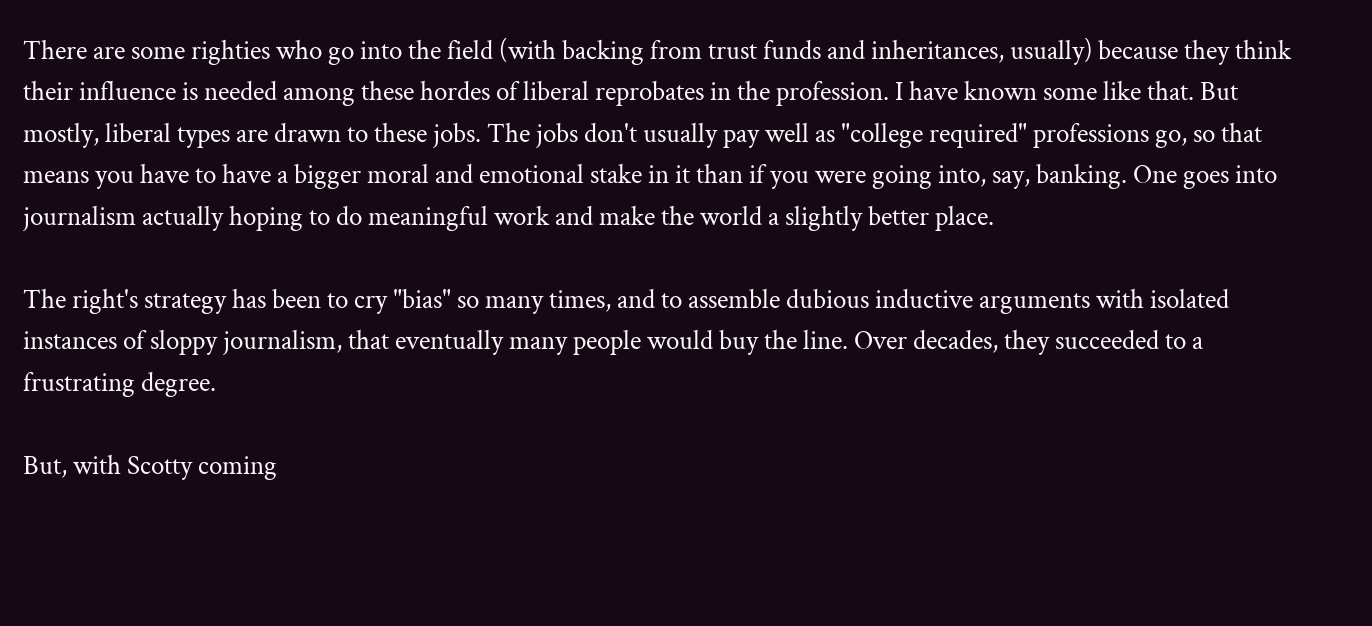There are some righties who go into the field (with backing from trust funds and inheritances, usually) because they think their influence is needed among these hordes of liberal reprobates in the profession. I have known some like that. But mostly, liberal types are drawn to these jobs. The jobs don't usually pay well as "college required" professions go, so that means you have to have a bigger moral and emotional stake in it than if you were going into, say, banking. One goes into journalism actually hoping to do meaningful work and make the world a slightly better place.

The right's strategy has been to cry "bias" so many times, and to assemble dubious inductive arguments with isolated instances of sloppy journalism, that eventually many people would buy the line. Over decades, they succeeded to a frustrating degree.

But, with Scotty coming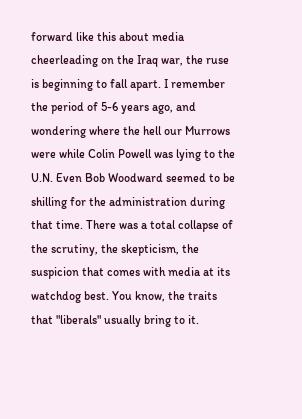forward like this about media cheerleading on the Iraq war, the ruse is beginning to fall apart. I remember the period of 5-6 years ago, and wondering where the hell our Murrows were while Colin Powell was lying to the U.N. Even Bob Woodward seemed to be shilling for the administration during that time. There was a total collapse of the scrutiny, the skepticism, the suspicion that comes with media at its watchdog best. You know, the traits that "liberals" usually bring to it.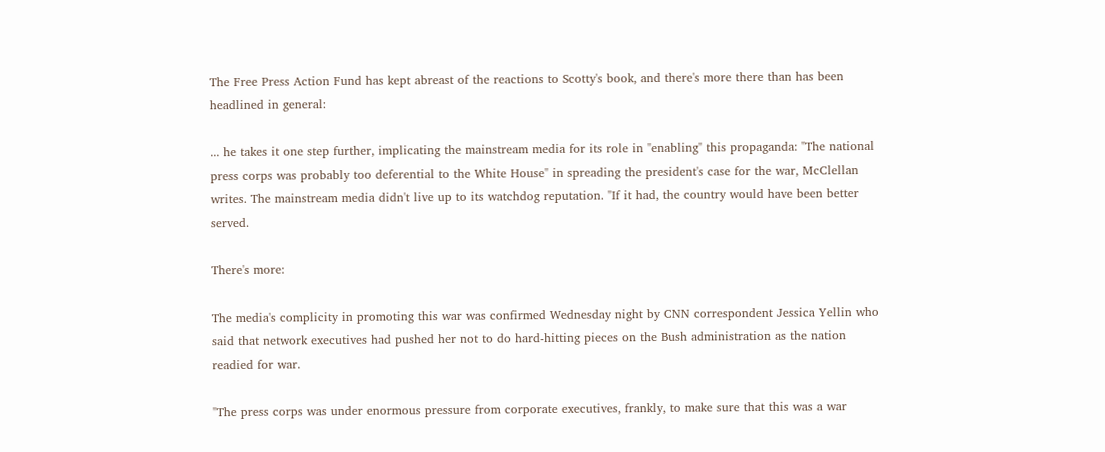The Free Press Action Fund has kept abreast of the reactions to Scotty's book, and there's more there than has been headlined in general:

... he takes it one step further, implicating the mainstream media for its role in "enabling" this propaganda: "The national press corps was probably too deferential to the White House" in spreading the president's case for the war, McClellan writes. The mainstream media didn't live up to its watchdog reputation. "If it had, the country would have been better served.

There's more:

The media's complicity in promoting this war was confirmed Wednesday night by CNN correspondent Jessica Yellin who said that network executives had pushed her not to do hard-hitting pieces on the Bush administration as the nation readied for war.

"The press corps was under enormous pressure from corporate executives, frankly, to make sure that this was a war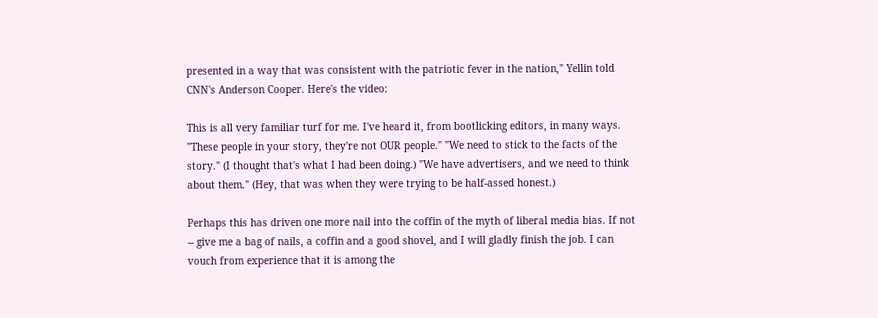presented in a way that was consistent with the patriotic fever in the nation," Yellin told CNN's Anderson Cooper. Here's the video:

This is all very familiar turf for me. I've heard it, from bootlicking editors, in many ways. "These people in your story, they're not OUR people." "We need to stick to the facts of the story." (I thought that's what I had been doing.) "We have advertisers, and we need to think about them." (Hey, that was when they were trying to be half-assed honest.)

Perhaps this has driven one more nail into the coffin of the myth of liberal media bias. If not -- give me a bag of nails, a coffin and a good shovel, and I will gladly finish the job. I can vouch from experience that it is among the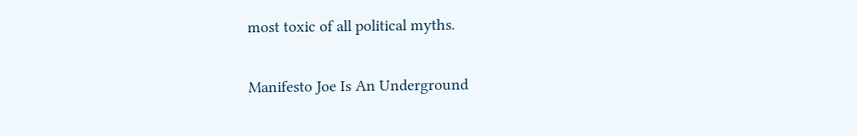most toxic of all political myths.

Manifesto Joe Is An Underground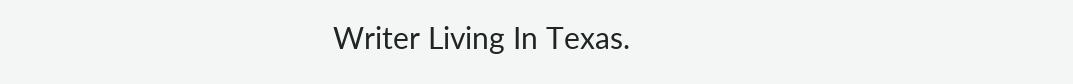Writer Living In Texas.